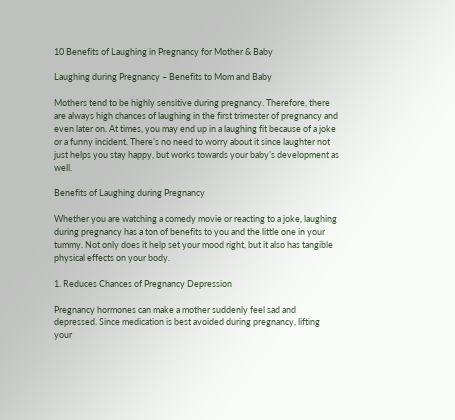10 Benefits of Laughing in Pregnancy for Mother & Baby

Laughing during Pregnancy – Benefits to Mom and Baby

Mothers tend to be highly sensitive during pregnancy. Therefore, there are always high chances of laughing in the first trimester of pregnancy and even later on. At times, you may end up in a laughing fit because of a joke or a funny incident. There’s no need to worry about it since laughter not just helps you stay happy, but works towards your baby’s development as well.

Benefits of Laughing during Pregnancy

Whether you are watching a comedy movie or reacting to a joke, laughing during pregnancy has a ton of benefits to you and the little one in your tummy. Not only does it help set your mood right, but it also has tangible physical effects on your body.

1. Reduces Chances of Pregnancy Depression

Pregnancy hormones can make a mother suddenly feel sad and depressed. Since medication is best avoided during pregnancy, lifting your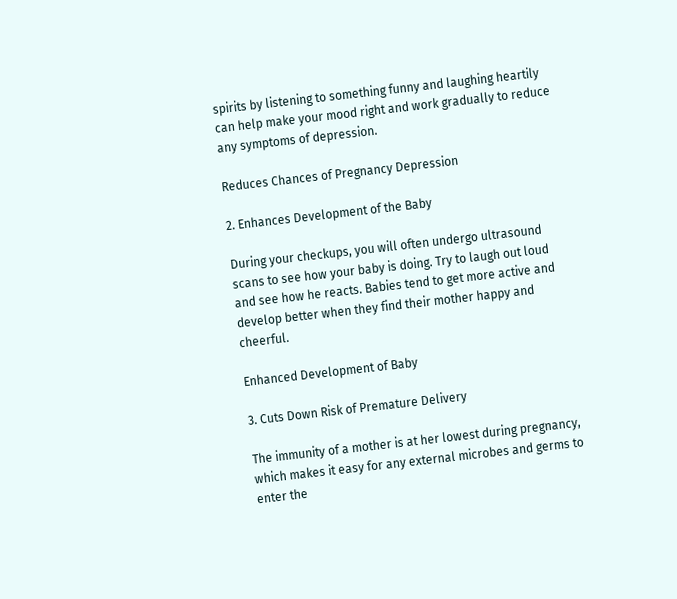spirits by listening to something funny and laughing heartily can help make your mood right and work gradually to reduce any symptoms of depression.

Reduces Chances of Pregnancy Depression

2. Enhances Development of the Baby

During your checkups, you will often undergo ultrasound scans to see how your baby is doing. Try to laugh out loud and see how he reacts. Babies tend to get more active and develop better when they find their mother happy and cheerful.

Enhanced Development of Baby

3. Cuts Down Risk of Premature Delivery

The immunity of a mother is at her lowest during pregnancy, which makes it easy for any external microbes and germs to enter the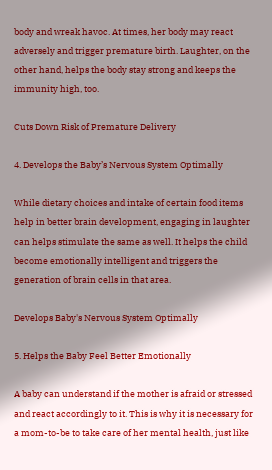body and wreak havoc. At times, her body may react adversely and trigger premature birth. Laughter, on the other hand, helps the body stay strong and keeps the immunity high, too.

Cuts Down Risk of Premature Delivery

4. Develops the Baby’s Nervous System Optimally

While dietary choices and intake of certain food items help in better brain development, engaging in laughter can helps stimulate the same as well. It helps the child become emotionally intelligent and triggers the generation of brain cells in that area.

Develops Baby's Nervous System Optimally

5. Helps the Baby Feel Better Emotionally

A baby can understand if the mother is afraid or stressed and react accordingly to it. This is why it is necessary for a mom-to-be to take care of her mental health, just like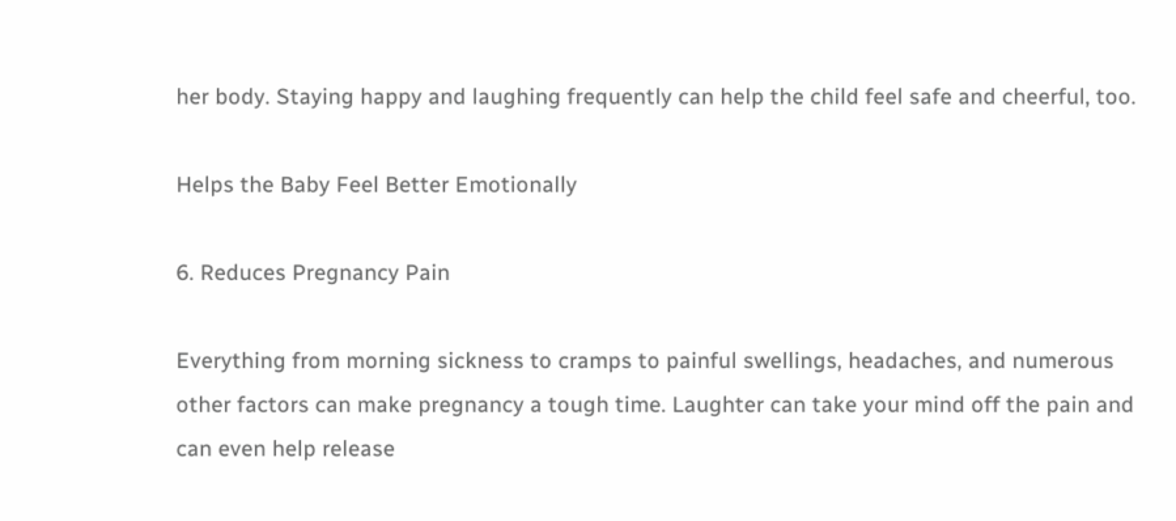her body. Staying happy and laughing frequently can help the child feel safe and cheerful, too.

Helps the Baby Feel Better Emotionally

6. Reduces Pregnancy Pain

Everything from morning sickness to cramps to painful swellings, headaches, and numerous other factors can make pregnancy a tough time. Laughter can take your mind off the pain and can even help release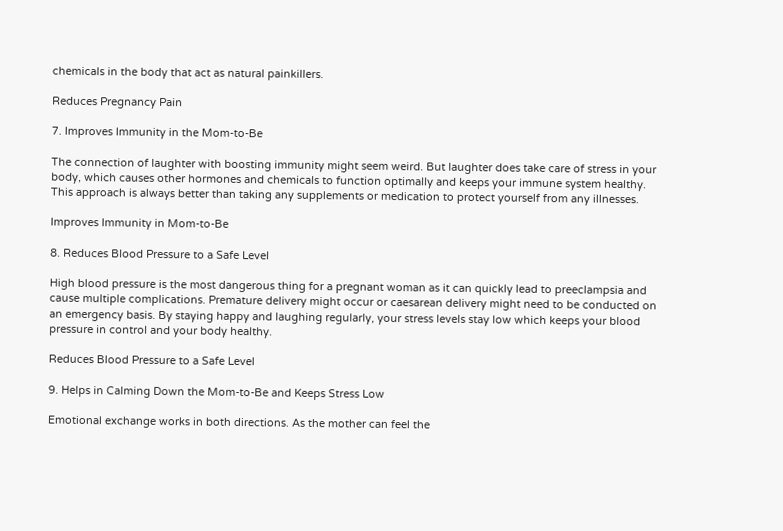chemicals in the body that act as natural painkillers.

Reduces Pregnancy Pain

7. Improves Immunity in the Mom-to-Be

The connection of laughter with boosting immunity might seem weird. But laughter does take care of stress in your body, which causes other hormones and chemicals to function optimally and keeps your immune system healthy. This approach is always better than taking any supplements or medication to protect yourself from any illnesses.

Improves Immunity in Mom-to-Be

8. Reduces Blood Pressure to a Safe Level

High blood pressure is the most dangerous thing for a pregnant woman as it can quickly lead to preeclampsia and cause multiple complications. Premature delivery might occur or caesarean delivery might need to be conducted on an emergency basis. By staying happy and laughing regularly, your stress levels stay low which keeps your blood pressure in control and your body healthy.

Reduces Blood Pressure to a Safe Level

9. Helps in Calming Down the Mom-to-Be and Keeps Stress Low

Emotional exchange works in both directions. As the mother can feel the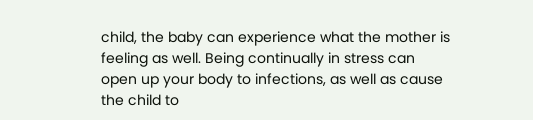child, the baby can experience what the mother is feeling as well. Being continually in stress can open up your body to infections, as well as cause the child to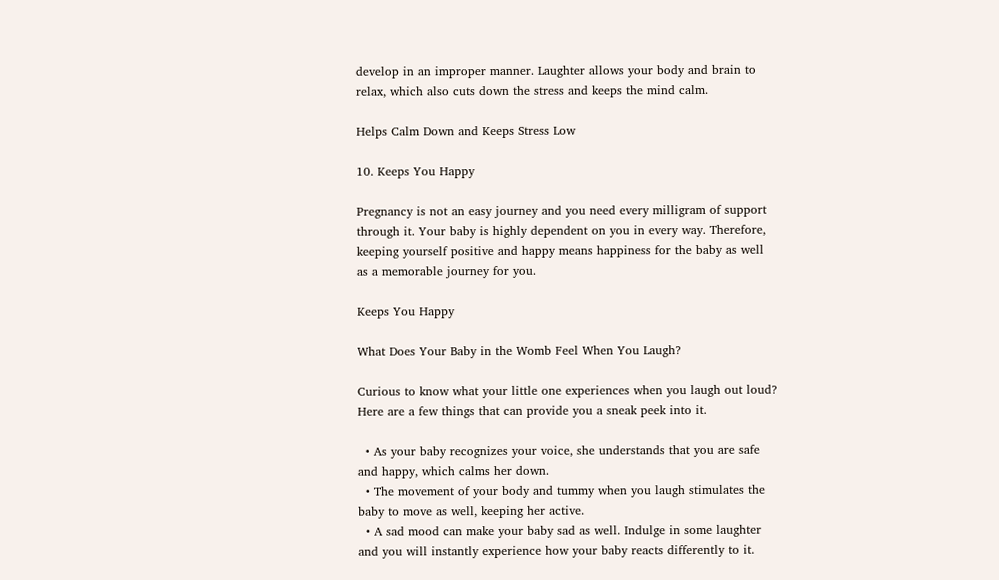develop in an improper manner. Laughter allows your body and brain to relax, which also cuts down the stress and keeps the mind calm.

Helps Calm Down and Keeps Stress Low

10. Keeps You Happy

Pregnancy is not an easy journey and you need every milligram of support through it. Your baby is highly dependent on you in every way. Therefore, keeping yourself positive and happy means happiness for the baby as well as a memorable journey for you.

Keeps You Happy

What Does Your Baby in the Womb Feel When You Laugh?

Curious to know what your little one experiences when you laugh out loud? Here are a few things that can provide you a sneak peek into it.

  • As your baby recognizes your voice, she understands that you are safe and happy, which calms her down.
  • The movement of your body and tummy when you laugh stimulates the baby to move as well, keeping her active.
  • A sad mood can make your baby sad as well. Indulge in some laughter and you will instantly experience how your baby reacts differently to it.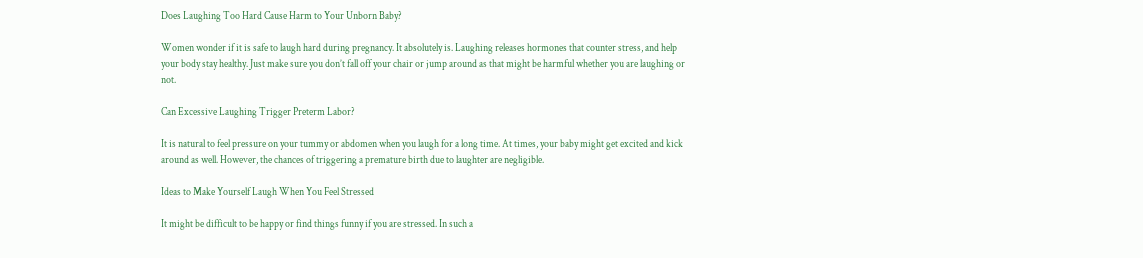Does Laughing Too Hard Cause Harm to Your Unborn Baby?

Women wonder if it is safe to laugh hard during pregnancy. It absolutely is. Laughing releases hormones that counter stress, and help your body stay healthy. Just make sure you don’t fall off your chair or jump around as that might be harmful whether you are laughing or not.

Can Excessive Laughing Trigger Preterm Labor?

It is natural to feel pressure on your tummy or abdomen when you laugh for a long time. At times, your baby might get excited and kick around as well. However, the chances of triggering a premature birth due to laughter are negligible.

Ideas to Make Yourself Laugh When You Feel Stressed

It might be difficult to be happy or find things funny if you are stressed. In such a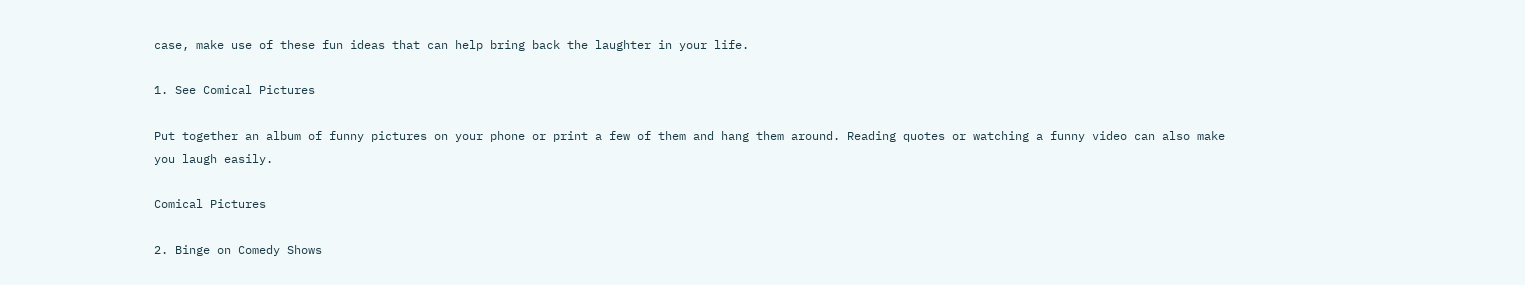case, make use of these fun ideas that can help bring back the laughter in your life.

1. See Comical Pictures

Put together an album of funny pictures on your phone or print a few of them and hang them around. Reading quotes or watching a funny video can also make you laugh easily.

Comical Pictures

2. Binge on Comedy Shows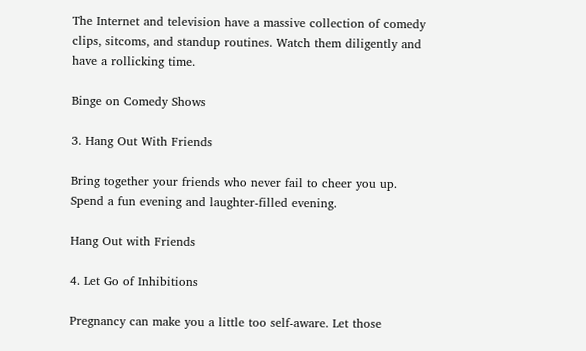The Internet and television have a massive collection of comedy clips, sitcoms, and standup routines. Watch them diligently and have a rollicking time.

Binge on Comedy Shows

3. Hang Out With Friends

Bring together your friends who never fail to cheer you up. Spend a fun evening and laughter-filled evening.

Hang Out with Friends

4. Let Go of Inhibitions

Pregnancy can make you a little too self-aware. Let those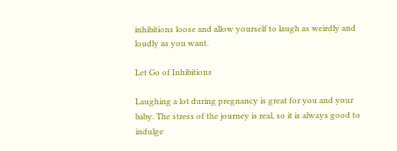inhibitions loose and allow yourself to laugh as weirdly and loudly as you want.

Let Go of Inhibitions

Laughing a lot during pregnancy is great for you and your baby. The stress of the journey is real, so it is always good to indulge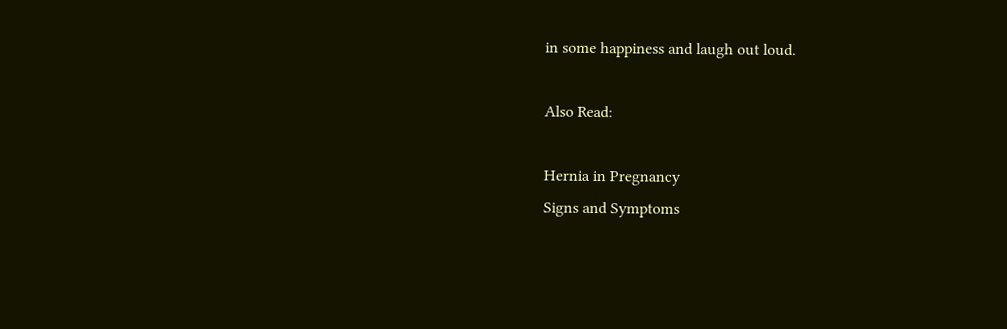in some happiness and laugh out loud.

Also Read:

Hernia in Pregnancy
Signs and Symptoms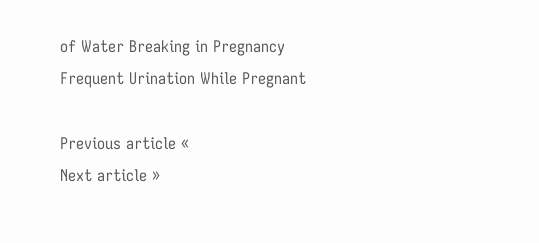of Water Breaking in Pregnancy
Frequent Urination While Pregnant

Previous article «
Next article »